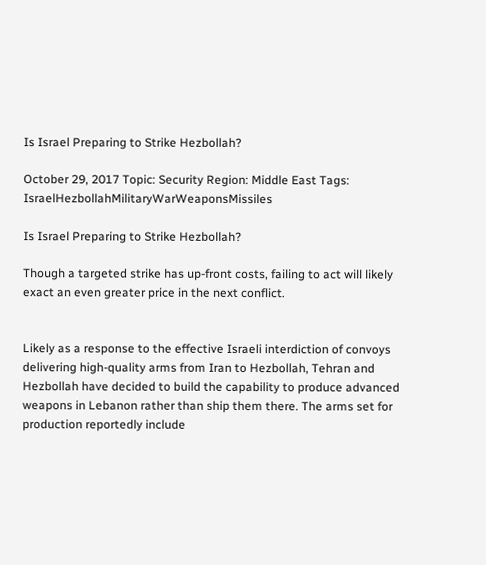Is Israel Preparing to Strike Hezbollah?

October 29, 2017 Topic: Security Region: Middle East Tags: IsraelHezbollahMilitaryWarWeaponsMissiles

Is Israel Preparing to Strike Hezbollah?

Though a targeted strike has up-front costs, failing to act will likely exact an even greater price in the next conflict.


Likely as a response to the effective Israeli interdiction of convoys delivering high-quality arms from Iran to Hezbollah, Tehran and Hezbollah have decided to build the capability to produce advanced weapons in Lebanon rather than ship them there. The arms set for production reportedly include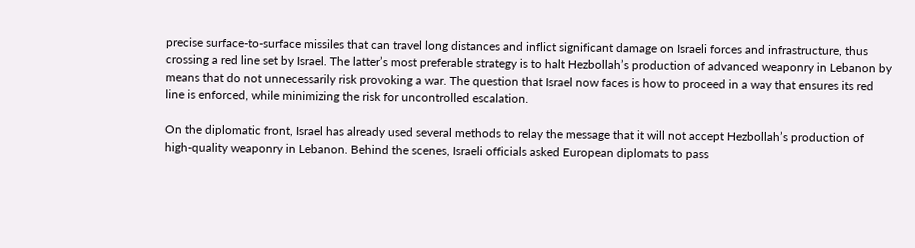precise surface-to-surface missiles that can travel long distances and inflict significant damage on Israeli forces and infrastructure, thus crossing a red line set by Israel. The latter’s most preferable strategy is to halt Hezbollah’s production of advanced weaponry in Lebanon by means that do not unnecessarily risk provoking a war. The question that Israel now faces is how to proceed in a way that ensures its red line is enforced, while minimizing the risk for uncontrolled escalation.

On the diplomatic front, Israel has already used several methods to relay the message that it will not accept Hezbollah’s production of high-quality weaponry in Lebanon. Behind the scenes, Israeli officials asked European diplomats to pass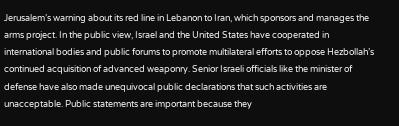Jerusalem’s warning about its red line in Lebanon to Iran, which sponsors and manages the arms project. In the public view, Israel and the United States have cooperated in international bodies and public forums to promote multilateral efforts to oppose Hezbollah’s continued acquisition of advanced weaponry. Senior Israeli officials like the minister of defense have also made unequivocal public declarations that such activities are unacceptable. Public statements are important because they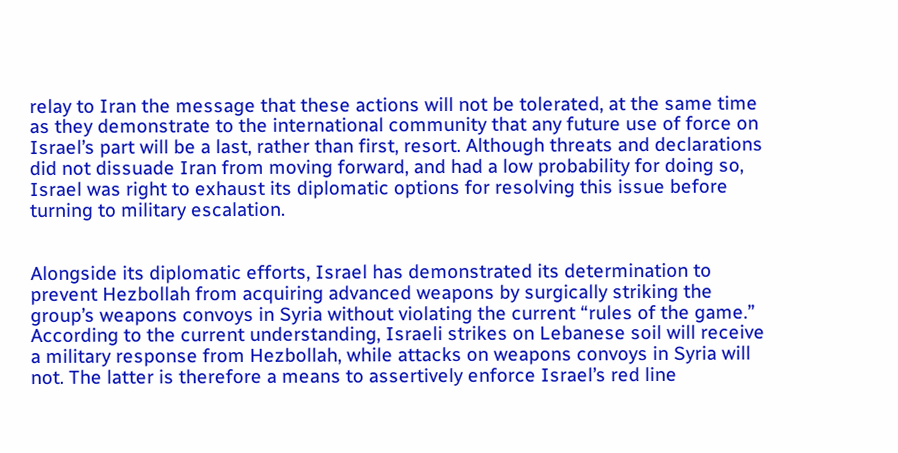relay to Iran the message that these actions will not be tolerated, at the same time as they demonstrate to the international community that any future use of force on Israel’s part will be a last, rather than first, resort. Although threats and declarations did not dissuade Iran from moving forward, and had a low probability for doing so, Israel was right to exhaust its diplomatic options for resolving this issue before turning to military escalation.


Alongside its diplomatic efforts, Israel has demonstrated its determination to prevent Hezbollah from acquiring advanced weapons by surgically striking the group’s weapons convoys in Syria without violating the current “rules of the game.” According to the current understanding, Israeli strikes on Lebanese soil will receive a military response from Hezbollah, while attacks on weapons convoys in Syria will not. The latter is therefore a means to assertively enforce Israel’s red line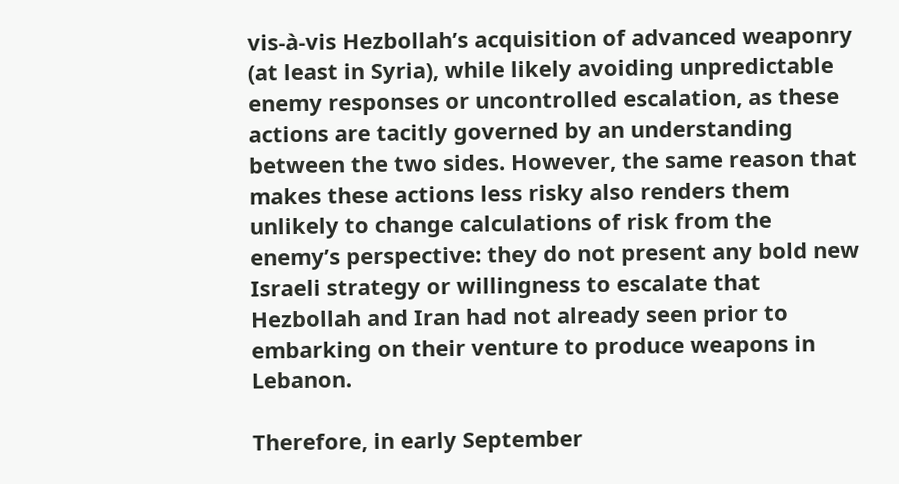vis-à-vis Hezbollah’s acquisition of advanced weaponry (at least in Syria), while likely avoiding unpredictable enemy responses or uncontrolled escalation, as these actions are tacitly governed by an understanding between the two sides. However, the same reason that makes these actions less risky also renders them unlikely to change calculations of risk from the enemy’s perspective: they do not present any bold new Israeli strategy or willingness to escalate that Hezbollah and Iran had not already seen prior to embarking on their venture to produce weapons in Lebanon.

Therefore, in early September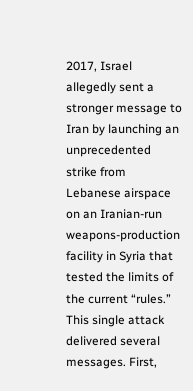2017, Israel allegedly sent a stronger message to Iran by launching an unprecedented strike from Lebanese airspace on an Iranian-run weapons-production facility in Syria that tested the limits of the current “rules.” This single attack delivered several messages. First,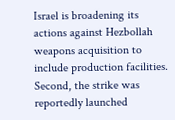Israel is broadening its actions against Hezbollah weapons acquisition to include production facilities. Second, the strike was reportedly launched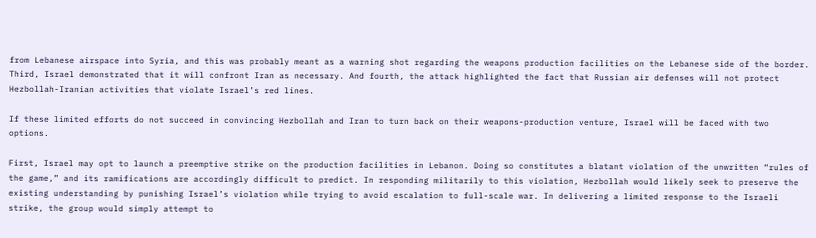from Lebanese airspace into Syria, and this was probably meant as a warning shot regarding the weapons production facilities on the Lebanese side of the border. Third, Israel demonstrated that it will confront Iran as necessary. And fourth, the attack highlighted the fact that Russian air defenses will not protect Hezbollah-Iranian activities that violate Israel’s red lines.

If these limited efforts do not succeed in convincing Hezbollah and Iran to turn back on their weapons-production venture, Israel will be faced with two options.

First, Israel may opt to launch a preemptive strike on the production facilities in Lebanon. Doing so constitutes a blatant violation of the unwritten “rules of the game,” and its ramifications are accordingly difficult to predict. In responding militarily to this violation, Hezbollah would likely seek to preserve the existing understanding by punishing Israel’s violation while trying to avoid escalation to full-scale war. In delivering a limited response to the Israeli strike, the group would simply attempt to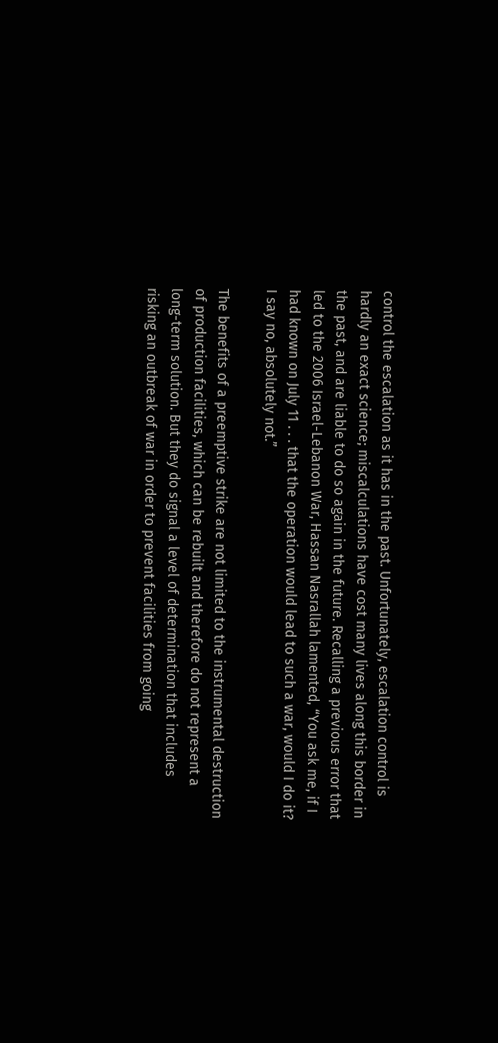control the escalation as it has in the past. Unfortunately, escalation control is hardly an exact science; miscalculations have cost many lives along this border in the past, and are liable to do so again in the future. Recalling a previous error that led to the 2006 Israel-Lebanon War, Hassan Nasrallah lamented, “You ask me, if I had known on July 11 . . . that the operation would lead to such a war, would I do it? I say no, absolutely not.”

The benefits of a preemptive strike are not limited to the instrumental destruction of production facilities, which can be rebuilt and therefore do not represent a long-term solution. But they do signal a level of determination that includes risking an outbreak of war in order to prevent facilities from going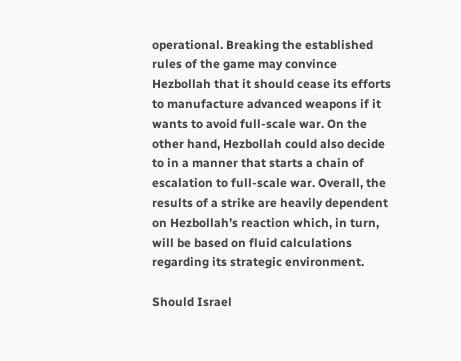operational. Breaking the established rules of the game may convince Hezbollah that it should cease its efforts to manufacture advanced weapons if it wants to avoid full-scale war. On the other hand, Hezbollah could also decide to in a manner that starts a chain of escalation to full-scale war. Overall, the results of a strike are heavily dependent on Hezbollah’s reaction which, in turn, will be based on fluid calculations regarding its strategic environment.

Should Israel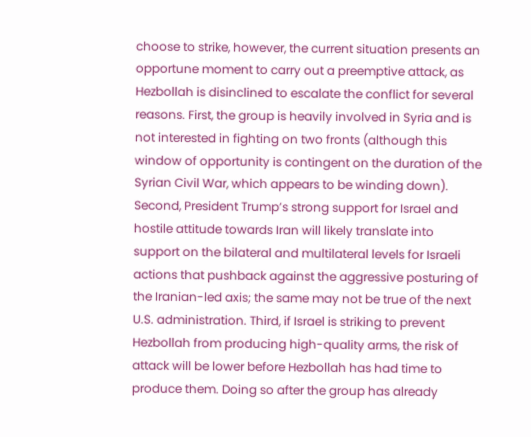choose to strike, however, the current situation presents an opportune moment to carry out a preemptive attack, as Hezbollah is disinclined to escalate the conflict for several reasons. First, the group is heavily involved in Syria and is not interested in fighting on two fronts (although this window of opportunity is contingent on the duration of the Syrian Civil War, which appears to be winding down). Second, President Trump’s strong support for Israel and hostile attitude towards Iran will likely translate into support on the bilateral and multilateral levels for Israeli actions that pushback against the aggressive posturing of the Iranian-led axis; the same may not be true of the next U.S. administration. Third, if Israel is striking to prevent Hezbollah from producing high-quality arms, the risk of attack will be lower before Hezbollah has had time to produce them. Doing so after the group has already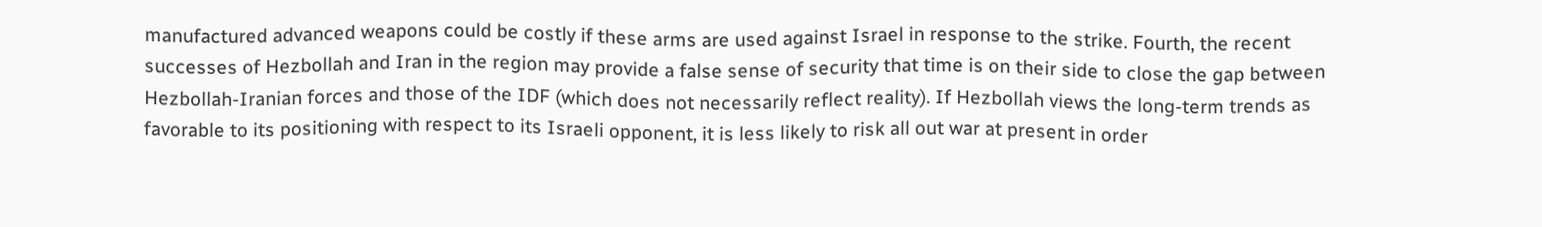manufactured advanced weapons could be costly if these arms are used against Israel in response to the strike. Fourth, the recent successes of Hezbollah and Iran in the region may provide a false sense of security that time is on their side to close the gap between Hezbollah-Iranian forces and those of the IDF (which does not necessarily reflect reality). If Hezbollah views the long-term trends as favorable to its positioning with respect to its Israeli opponent, it is less likely to risk all out war at present in order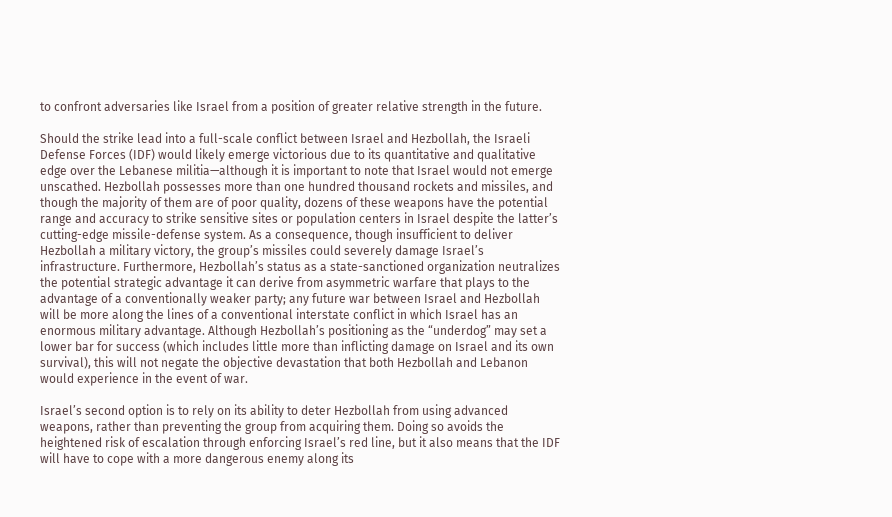to confront adversaries like Israel from a position of greater relative strength in the future.

Should the strike lead into a full-scale conflict between Israel and Hezbollah, the Israeli Defense Forces (IDF) would likely emerge victorious due to its quantitative and qualitative edge over the Lebanese militia—although it is important to note that Israel would not emerge unscathed. Hezbollah possesses more than one hundred thousand rockets and missiles, and though the majority of them are of poor quality, dozens of these weapons have the potential range and accuracy to strike sensitive sites or population centers in Israel despite the latter’s cutting-edge missile-defense system. As a consequence, though insufficient to deliver Hezbollah a military victory, the group’s missiles could severely damage Israel’s infrastructure. Furthermore, Hezbollah’s status as a state-sanctioned organization neutralizes the potential strategic advantage it can derive from asymmetric warfare that plays to the advantage of a conventionally weaker party; any future war between Israel and Hezbollah will be more along the lines of a conventional interstate conflict in which Israel has an enormous military advantage. Although Hezbollah’s positioning as the “underdog” may set a lower bar for success (which includes little more than inflicting damage on Israel and its own survival), this will not negate the objective devastation that both Hezbollah and Lebanon would experience in the event of war.

Israel’s second option is to rely on its ability to deter Hezbollah from using advanced weapons, rather than preventing the group from acquiring them. Doing so avoids the heightened risk of escalation through enforcing Israel’s red line, but it also means that the IDF will have to cope with a more dangerous enemy along its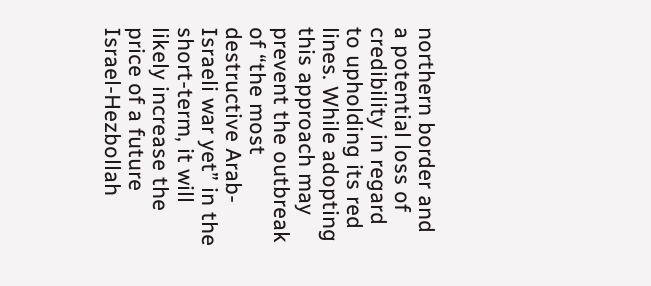northern border and a potential loss of credibility in regard to upholding its red lines. While adopting this approach may prevent the outbreak of “the most destructive Arab-Israeli war yet” in the short-term, it will likely increase the price of a future Israel-Hezbollah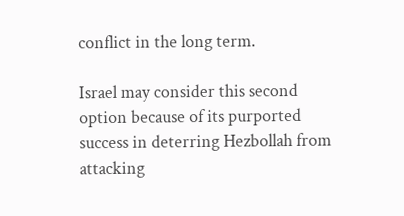conflict in the long term.

Israel may consider this second option because of its purported success in deterring Hezbollah from attacking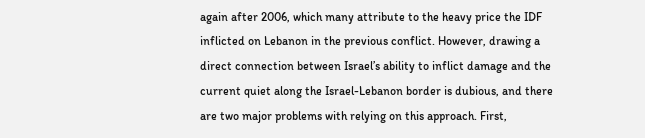again after 2006, which many attribute to the heavy price the IDF inflicted on Lebanon in the previous conflict. However, drawing a direct connection between Israel’s ability to inflict damage and the current quiet along the Israel-Lebanon border is dubious, and there are two major problems with relying on this approach. First,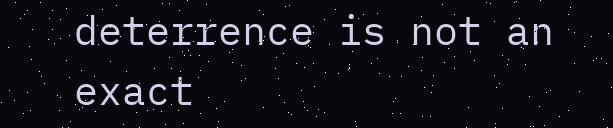deterrence is not an exact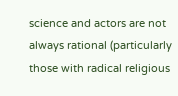science and actors are not always rational (particularly those with radical religious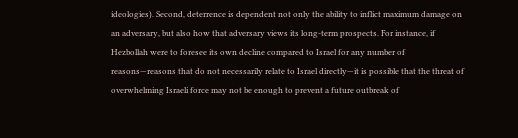ideologies). Second, deterrence is dependent not only the ability to inflict maximum damage on an adversary, but also how that adversary views its long-term prospects. For instance, if Hezbollah were to foresee its own decline compared to Israel for any number of reasons—reasons that do not necessarily relate to Israel directly—it is possible that the threat of overwhelming Israeli force may not be enough to prevent a future outbreak of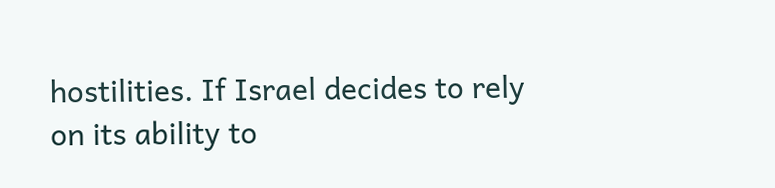hostilities. If Israel decides to rely on its ability to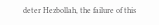deter Hezbollah, the failure of this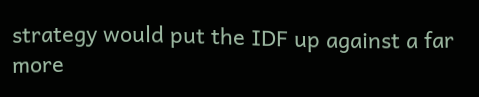strategy would put the IDF up against a far more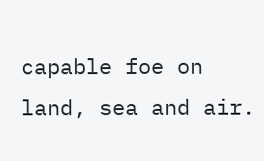capable foe on land, sea and air.